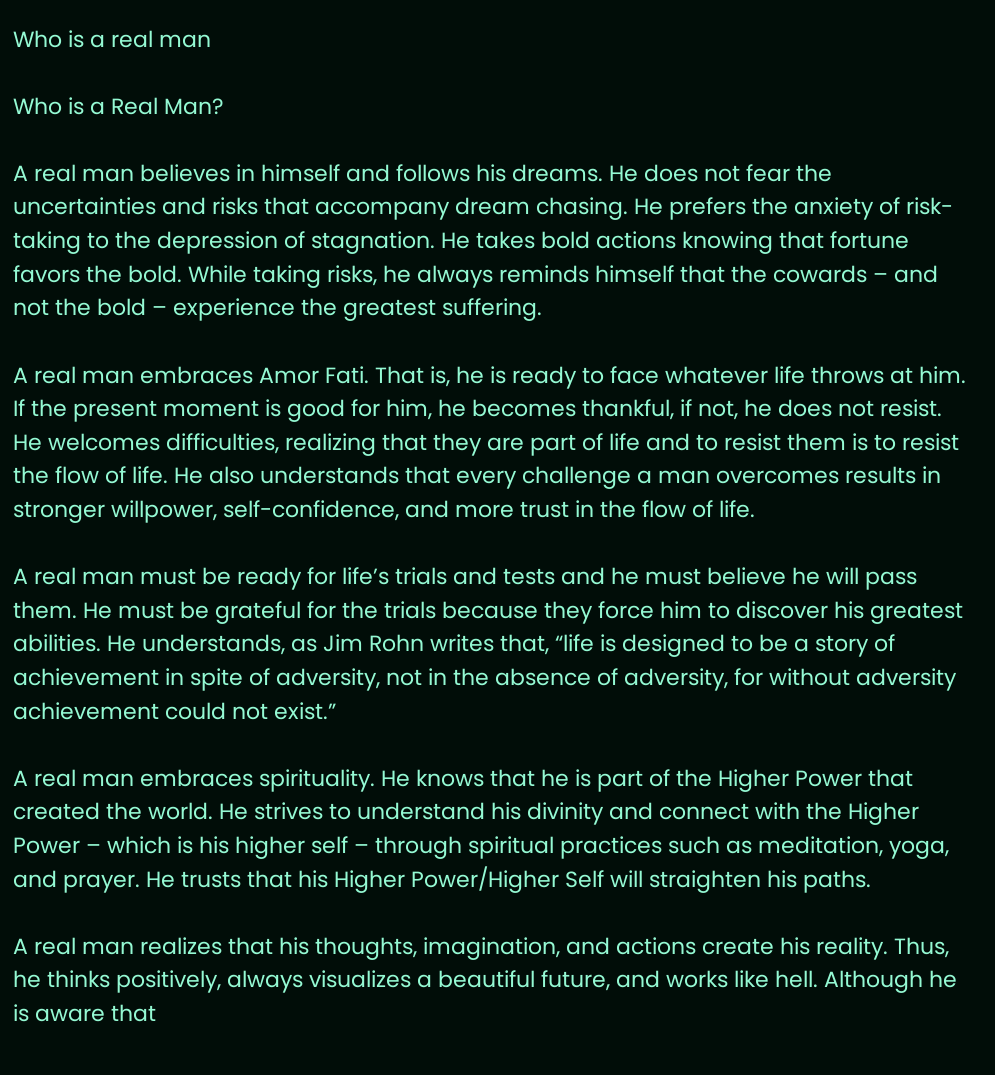Who is a real man

Who is a Real Man?

A real man believes in himself and follows his dreams. He does not fear the uncertainties and risks that accompany dream chasing. He prefers the anxiety of risk-taking to the depression of stagnation. He takes bold actions knowing that fortune favors the bold. While taking risks, he always reminds himself that the cowards – and not the bold – experience the greatest suffering.

A real man embraces Amor Fati. That is, he is ready to face whatever life throws at him. If the present moment is good for him, he becomes thankful, if not, he does not resist. He welcomes difficulties, realizing that they are part of life and to resist them is to resist the flow of life. He also understands that every challenge a man overcomes results in stronger willpower, self-confidence, and more trust in the flow of life.

A real man must be ready for life’s trials and tests and he must believe he will pass them. He must be grateful for the trials because they force him to discover his greatest abilities. He understands, as Jim Rohn writes that, “life is designed to be a story of achievement in spite of adversity, not in the absence of adversity, for without adversity achievement could not exist.”

A real man embraces spirituality. He knows that he is part of the Higher Power that created the world. He strives to understand his divinity and connect with the Higher Power – which is his higher self – through spiritual practices such as meditation, yoga, and prayer. He trusts that his Higher Power/Higher Self will straighten his paths.

A real man realizes that his thoughts, imagination, and actions create his reality. Thus, he thinks positively, always visualizes a beautiful future, and works like hell. Although he is aware that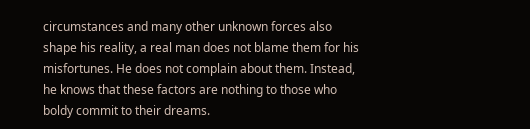circumstances and many other unknown forces also shape his reality, a real man does not blame them for his misfortunes. He does not complain about them. Instead, he knows that these factors are nothing to those who boldy commit to their dreams.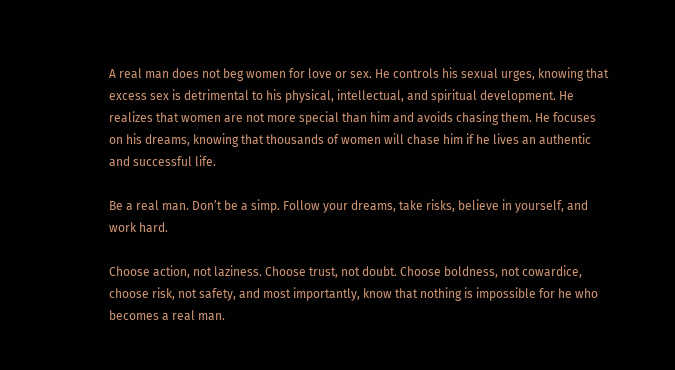A real man does not beg women for love or sex. He controls his sexual urges, knowing that excess sex is detrimental to his physical, intellectual, and spiritual development. He realizes that women are not more special than him and avoids chasing them. He focuses on his dreams, knowing that thousands of women will chase him if he lives an authentic and successful life.

Be a real man. Don’t be a simp. Follow your dreams, take risks, believe in yourself, and work hard.

Choose action, not laziness. Choose trust, not doubt. Choose boldness, not cowardice, choose risk, not safety, and most importantly, know that nothing is impossible for he who becomes a real man.